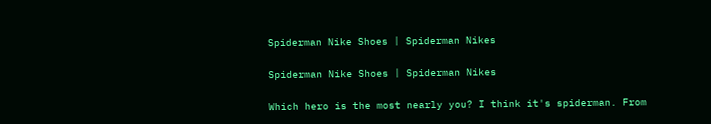Spiderman Nike Shoes | Spiderman Nikes

Spiderman Nike Shoes | Spiderman Nikes

Which hero is the most nearly you? I think it's spiderman. From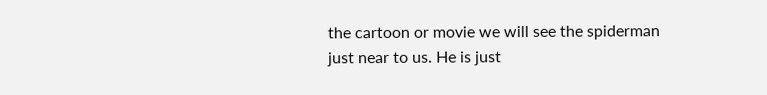the cartoon or movie we will see the spiderman just near to us. He is just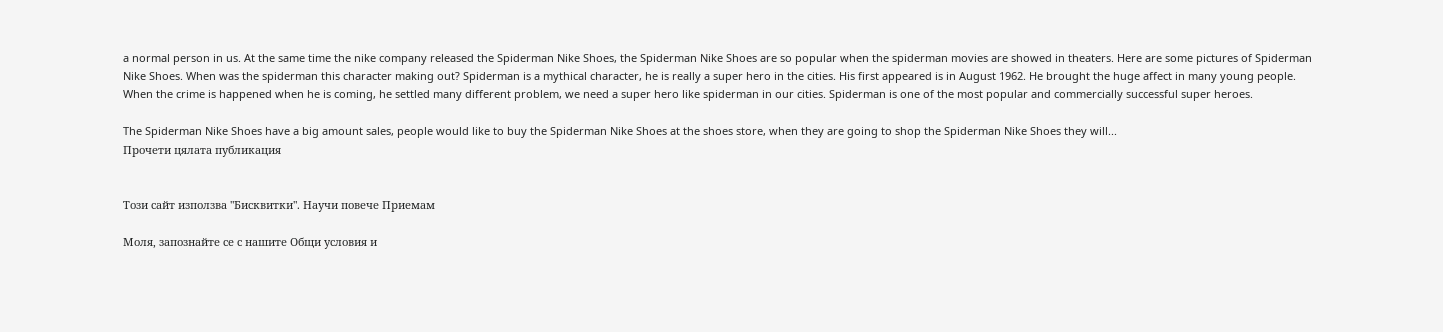a normal person in us. At the same time the nike company released the Spiderman Nike Shoes, the Spiderman Nike Shoes are so popular when the spiderman movies are showed in theaters. Here are some pictures of Spiderman Nike Shoes. When was the spiderman this character making out? Spiderman is a mythical character, he is really a super hero in the cities. His first appeared is in August 1962. He brought the huge affect in many young people. When the crime is happened when he is coming, he settled many different problem, we need a super hero like spiderman in our cities. Spiderman is one of the most popular and commercially successful super heroes.

The Spiderman Nike Shoes have a big amount sales, people would like to buy the Spiderman Nike Shoes at the shoes store, when they are going to shop the Spiderman Nike Shoes they will...
Прочети цялата публикация


Tози сайт използва "Бисквитки". Научи повече Приемам

Моля, запознайте се с нашите Общи условия и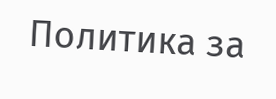Политика за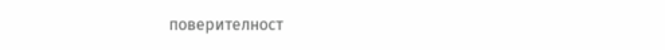поверителност